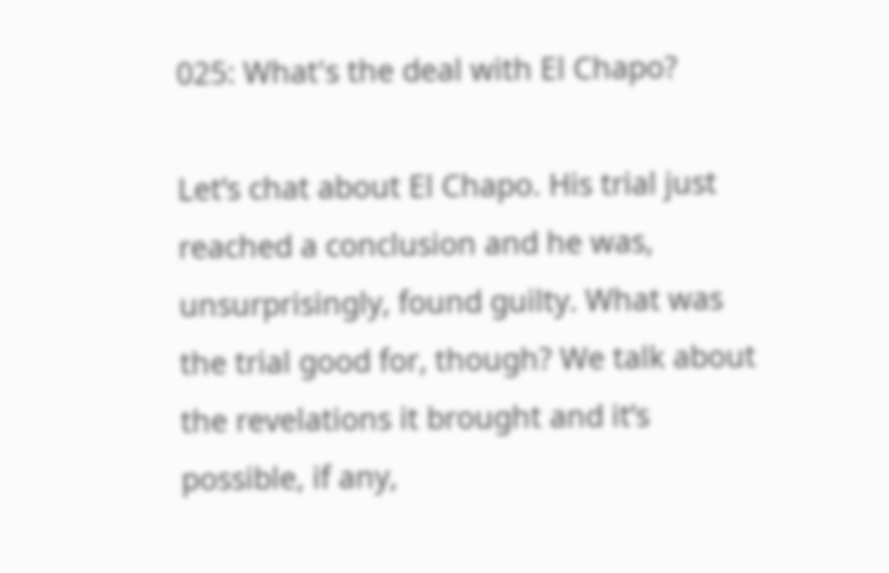025: What's the deal with El Chapo?

Let’s chat about El Chapo. His trial just reached a conclusion and he was, unsurprisingly, found guilty. What was the trial good for, though? We talk about the revelations it brought and it’s possible, if any,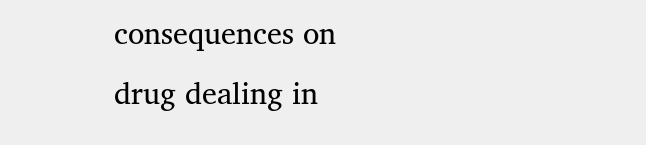consequences on drug dealing in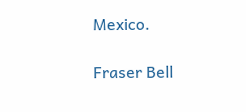Mexico.

Fraser Bell